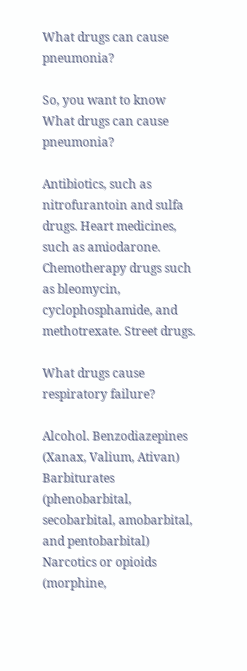What drugs can cause pneumonia?

So, you want to know What drugs can cause pneumonia?

Antibiotics, such as nitrofurantoin and sulfa drugs. Heart medicines, such as amiodarone. Chemotherapy drugs such as bleomycin, cyclophosphamide, and methotrexate. Street drugs.

What drugs cause respiratory failure?

Alcohol. Benzodiazepines (Xanax, Valium, Ativan) Barbiturates (phenobarbital, secobarbital, amobarbital, and pentobarbital) Narcotics or opioids (morphine,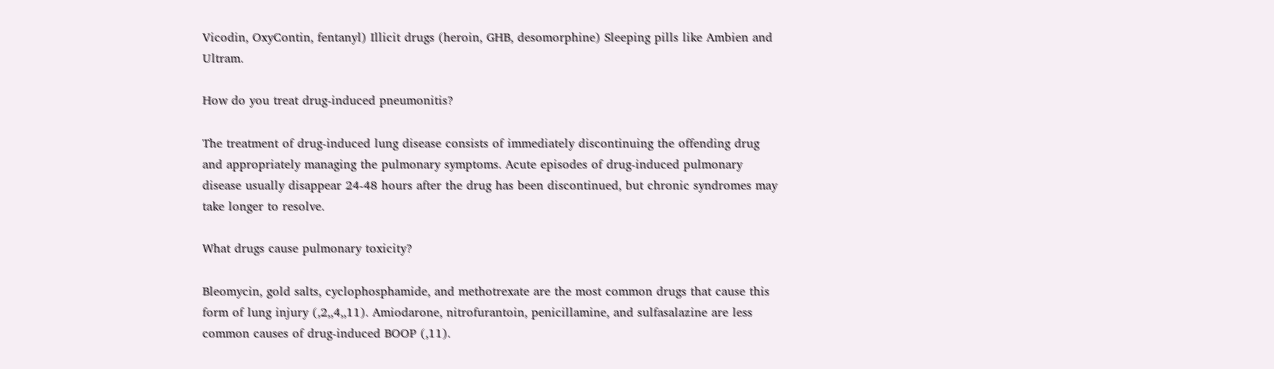Vicodin, OxyContin, fentanyl) Illicit drugs (heroin, GHB, desomorphine) Sleeping pills like Ambien and Ultram.

How do you treat drug-induced pneumonitis?

The treatment of drug-induced lung disease consists of immediately discontinuing the offending drug and appropriately managing the pulmonary symptoms. Acute episodes of drug-induced pulmonary disease usually disappear 24-48 hours after the drug has been discontinued, but chronic syndromes may take longer to resolve.

What drugs cause pulmonary toxicity?

Bleomycin, gold salts, cyclophosphamide, and methotrexate are the most common drugs that cause this form of lung injury (,2,,4,,11). Amiodarone, nitrofurantoin, penicillamine, and sulfasalazine are less common causes of drug-induced BOOP (,11).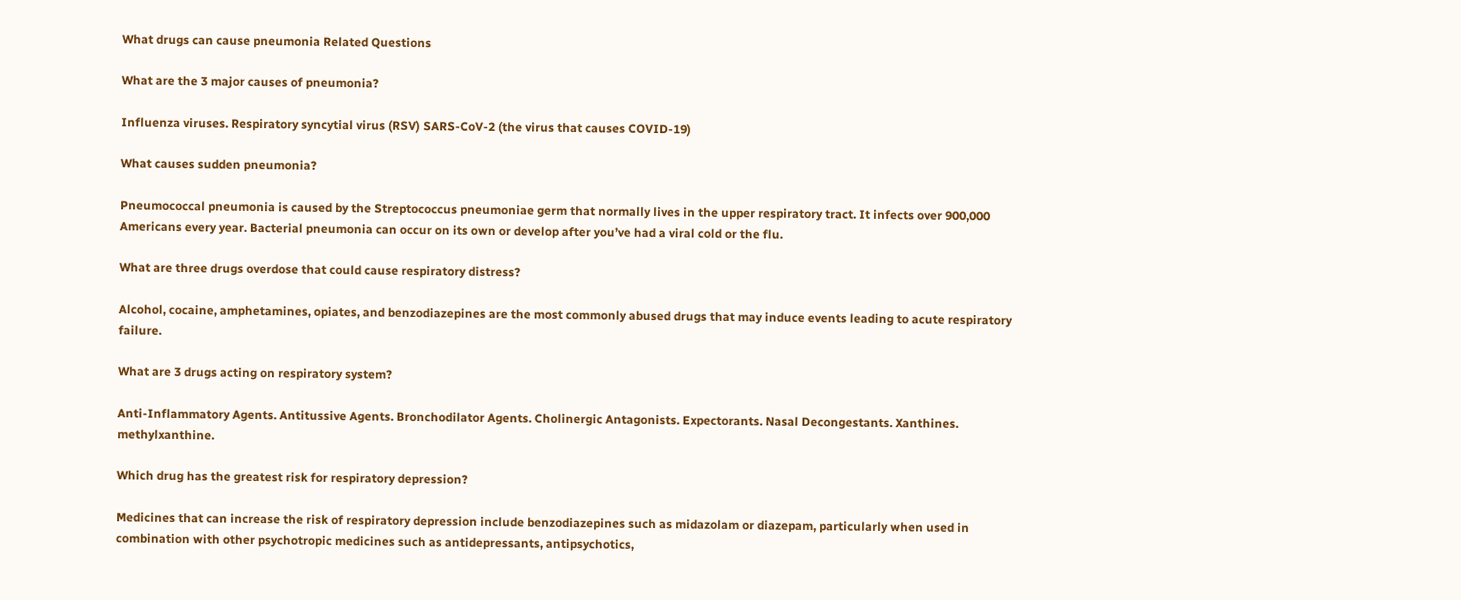What drugs can cause pneumonia Related Questions

What are the 3 major causes of pneumonia?

Influenza viruses. Respiratory syncytial virus (RSV) SARS-CoV-2 (the virus that causes COVID-19)

What causes sudden pneumonia?

Pneumococcal pneumonia is caused by the Streptococcus pneumoniae germ that normally lives in the upper respiratory tract. It infects over 900,000 Americans every year. Bacterial pneumonia can occur on its own or develop after you’ve had a viral cold or the flu.

What are three drugs overdose that could cause respiratory distress?

Alcohol, cocaine, amphetamines, opiates, and benzodiazepines are the most commonly abused drugs that may induce events leading to acute respiratory failure.

What are 3 drugs acting on respiratory system?

Anti-Inflammatory Agents. Antitussive Agents. Bronchodilator Agents. Cholinergic Antagonists. Expectorants. Nasal Decongestants. Xanthines. methylxanthine.

Which drug has the greatest risk for respiratory depression?

Medicines that can increase the risk of respiratory depression include benzodiazepines such as midazolam or diazepam, particularly when used in combination with other psychotropic medicines such as antidepressants, antipsychotics,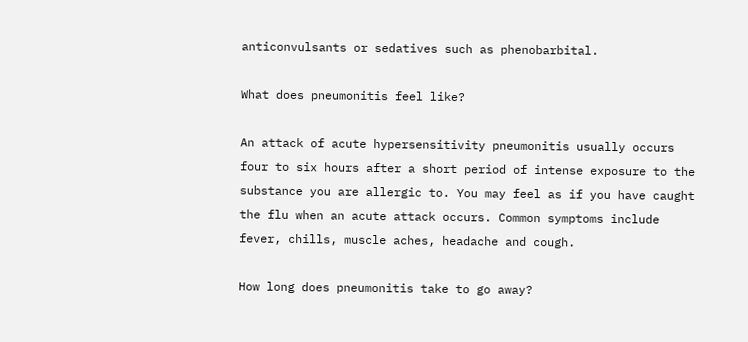anticonvulsants or sedatives such as phenobarbital.

What does pneumonitis feel like?

An attack of acute hypersensitivity pneumonitis usually occurs four to six hours after a short period of intense exposure to the substance you are allergic to. You may feel as if you have caught the flu when an acute attack occurs. Common symptoms include fever, chills, muscle aches, headache and cough.

How long does pneumonitis take to go away?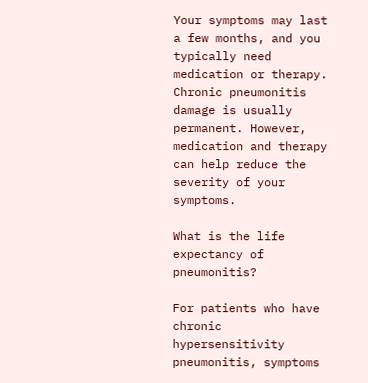Your symptoms may last a few months, and you typically need medication or therapy. Chronic pneumonitis damage is usually permanent. However, medication and therapy can help reduce the severity of your symptoms.

What is the life expectancy of pneumonitis?

For patients who have chronic hypersensitivity pneumonitis, symptoms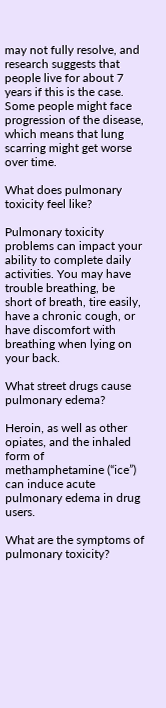may not fully resolve, and research suggests that people live for about 7 years if this is the case. Some people might face progression of the disease, which means that lung scarring might get worse over time.

What does pulmonary toxicity feel like?

Pulmonary toxicity problems can impact your ability to complete daily activities. You may have trouble breathing, be short of breath, tire easily, have a chronic cough, or have discomfort with breathing when lying on your back.

What street drugs cause pulmonary edema?

Heroin, as well as other opiates, and the inhaled form of methamphetamine (“ice”) can induce acute pulmonary edema in drug users.

What are the symptoms of pulmonary toxicity?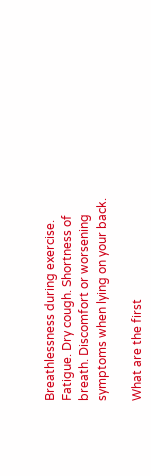Breathlessness during exercise. Fatigue. Dry cough. Shortness of breath. Discomfort or worsening symptoms when lying on your back.

What are the first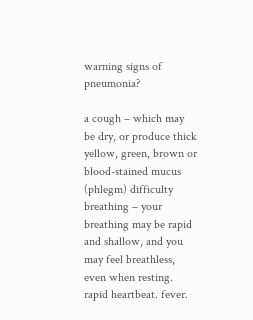warning signs of pneumonia?

a cough – which may be dry, or produce thick yellow, green, brown or blood-stained mucus (phlegm) difficulty breathing – your breathing may be rapid and shallow, and you may feel breathless, even when resting. rapid heartbeat. fever.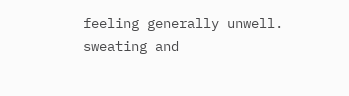feeling generally unwell. sweating and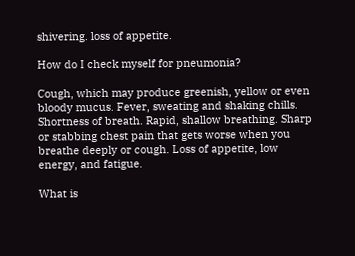shivering. loss of appetite.

How do I check myself for pneumonia?

Cough, which may produce greenish, yellow or even bloody mucus. Fever, sweating and shaking chills. Shortness of breath. Rapid, shallow breathing. Sharp or stabbing chest pain that gets worse when you breathe deeply or cough. Loss of appetite, low energy, and fatigue.

What is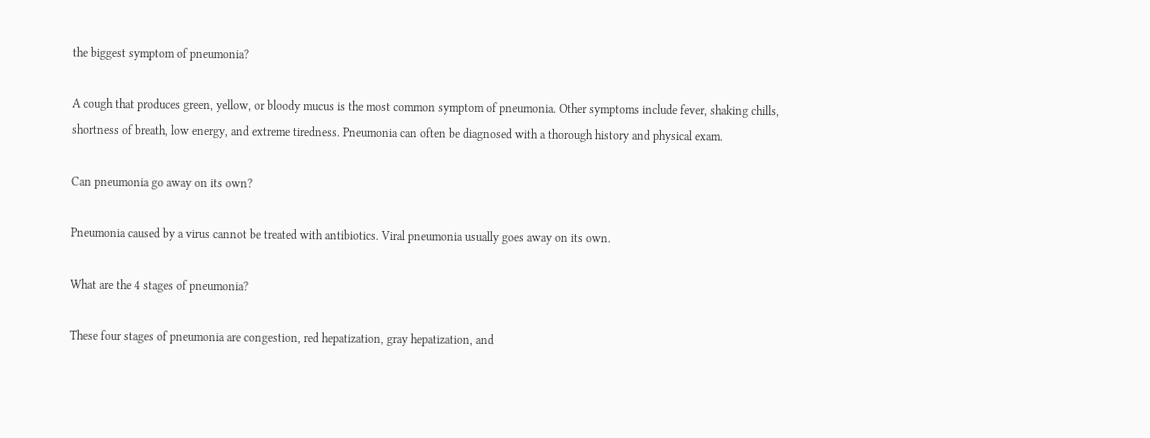the biggest symptom of pneumonia?

A cough that produces green, yellow, or bloody mucus is the most common symptom of pneumonia. Other symptoms include fever, shaking chills, shortness of breath, low energy, and extreme tiredness. Pneumonia can often be diagnosed with a thorough history and physical exam.

Can pneumonia go away on its own?

Pneumonia caused by a virus cannot be treated with antibiotics. Viral pneumonia usually goes away on its own.

What are the 4 stages of pneumonia?

These four stages of pneumonia are congestion, red hepatization, gray hepatization, and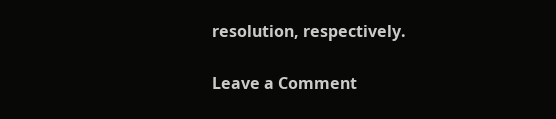resolution, respectively.

Leave a Comment